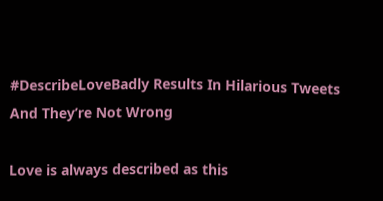#DescribeLoveBadly Results In Hilarious Tweets And They’re Not Wrong

Love is always described as this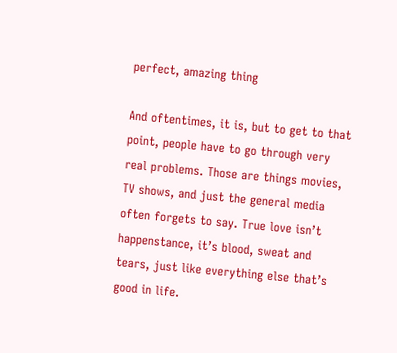perfect, amazing thing

And oftentimes, it is, but to get to that point, people have to go through very real problems. Those are things movies, TV shows, and just the general media often forgets to say. True love isn’t happenstance, it’s blood, sweat and tears, just like everything else that’s good in life.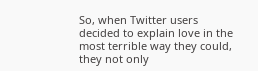So, when Twitter users decided to explain love in the most terrible way they could, they not only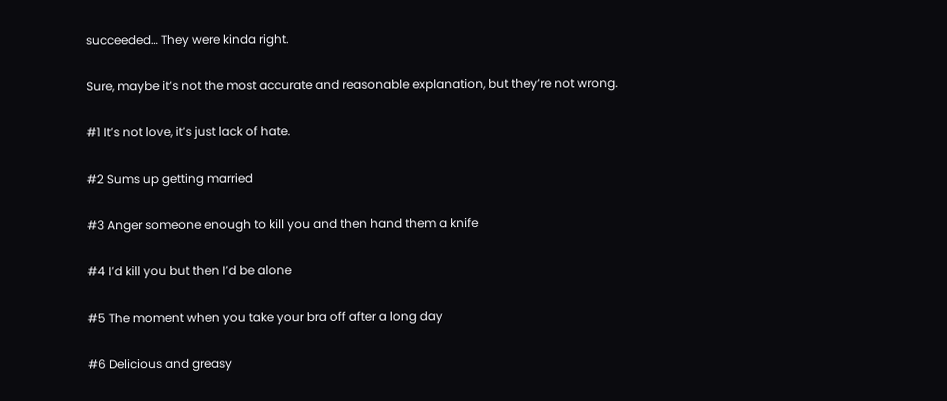succeeded… They were kinda right.

Sure, maybe it’s not the most accurate and reasonable explanation, but they’re not wrong.

#1 It’s not love, it’s just lack of hate.

#2 Sums up getting married

#3 Anger someone enough to kill you and then hand them a knife

#4 I’d kill you but then I’d be alone

#5 The moment when you take your bra off after a long day

#6 Delicious and greasy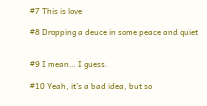#7 This is love

#8 Dropping a deuce in some peace and quiet


#9 I mean… I guess.

#10 Yeah, it’s a bad idea, but so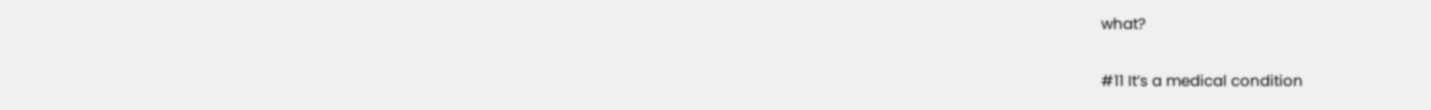what?

#11 It’s a medical condition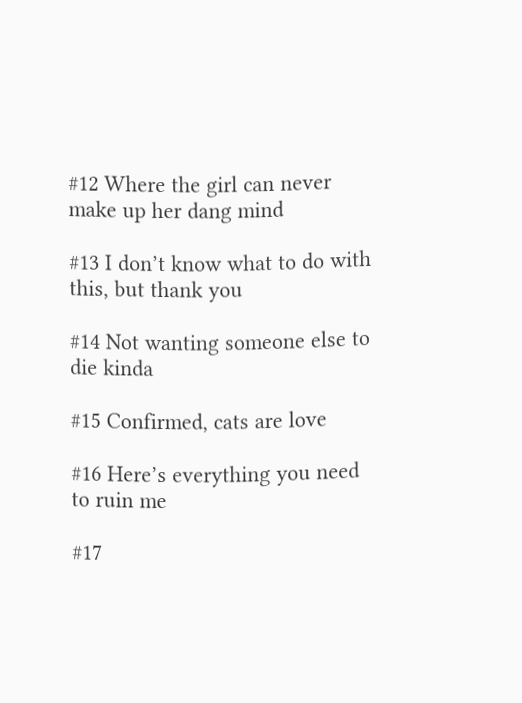#12 Where the girl can never make up her dang mind

#13 I don’t know what to do with this, but thank you

#14 Not wanting someone else to die kinda

#15 Confirmed, cats are love

#16 Here’s everything you need to ruin me

#17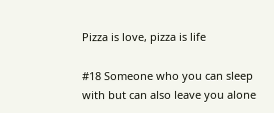Pizza is love, pizza is life

#18 Someone who you can sleep with but can also leave you alone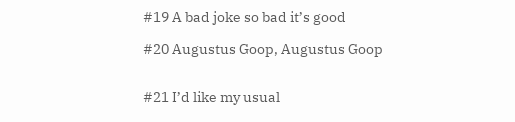#19 A bad joke so bad it’s good

#20 Augustus Goop, Augustus Goop


#21 I’d like my usual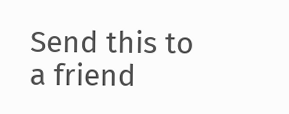Send this to a friend